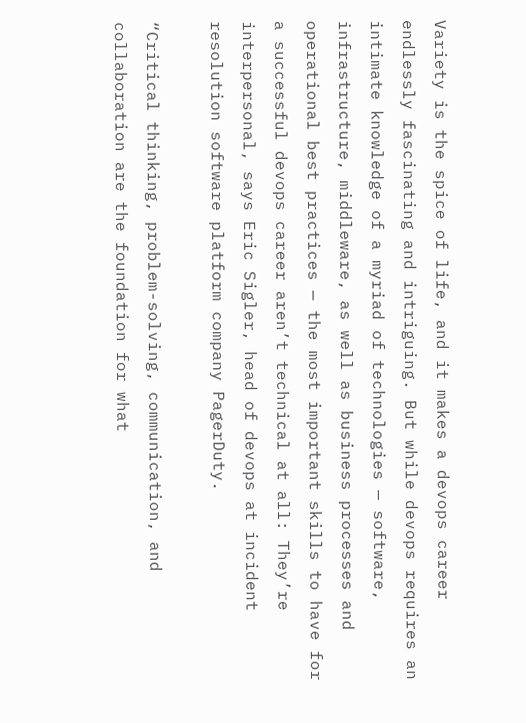Variety is the spice of life, and it makes a devops career endlessly fascinating and intriguing. But while devops requires an intimate knowledge of a myriad of technologies — software, infrastructure, middleware, as well as business processes and operational best practices — the most important skills to have for a successful devops career aren’t technical at all: They’re interpersonal, says Eric Sigler, head of devops at incident resolution software platform company PagerDuty.

“Critical thinking, problem-solving, communication, and collaboration are the foundation for what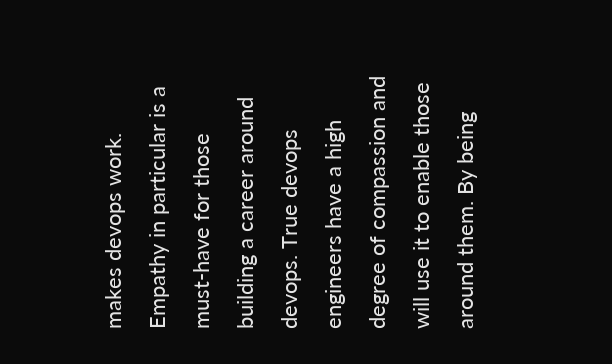makes devops work. Empathy in particular is a must-have for those building a career around devops. True devops engineers have a high degree of compassion and will use it to enable those around them. By being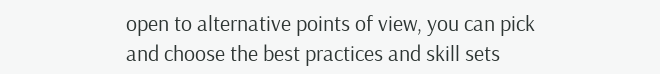open to alternative points of view, you can pick and choose the best practices and skill sets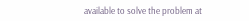available to solve the problem at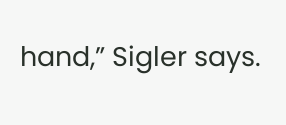hand,” Sigler says.